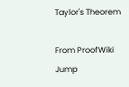Taylor's Theorem

From ProofWiki
Jump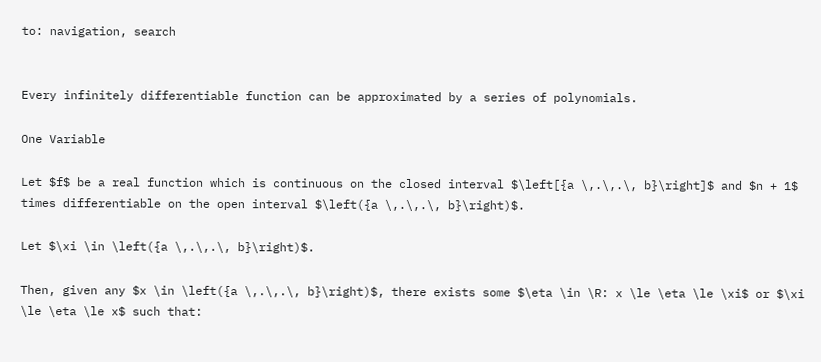to: navigation, search


Every infinitely differentiable function can be approximated by a series of polynomials.

One Variable

Let $f$ be a real function which is continuous on the closed interval $\left[{a \,.\,.\, b}\right]$ and $n + 1$ times differentiable on the open interval $\left({a \,.\,.\, b}\right)$.

Let $\xi \in \left({a \,.\,.\, b}\right)$.

Then, given any $x \in \left({a \,.\,.\, b}\right)$, there exists some $\eta \in \R: x \le \eta \le \xi$ or $\xi \le \eta \le x$ such that: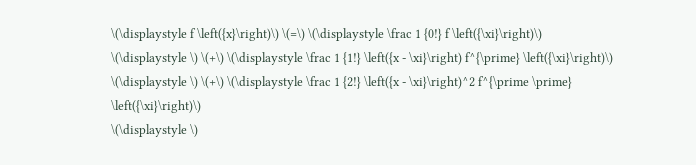\(\displaystyle f \left({x}\right)\) \(=\) \(\displaystyle \frac 1 {0!} f \left({\xi}\right)\)
\(\displaystyle \) \(+\) \(\displaystyle \frac 1 {1!} \left({x - \xi}\right) f^{\prime} \left({\xi}\right)\)
\(\displaystyle \) \(+\) \(\displaystyle \frac 1 {2!} \left({x - \xi}\right)^2 f^{\prime \prime} \left({\xi}\right)\)
\(\displaystyle \)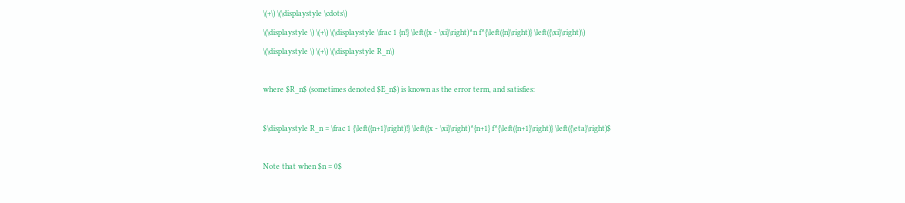\(+\) \(\displaystyle \cdots\)
\(\displaystyle \) \(+\) \(\displaystyle \frac 1 {n!} \left({x - \xi}\right)^n f^{\left({n}\right)} \left({\xi}\right)\)
\(\displaystyle \) \(+\) \(\displaystyle R_n\)

where $R_n$ (sometimes denoted $E_n$) is known as the error term, and satisfies:

$\displaystyle R_n = \frac 1 {\left({n+1}\right)!} \left({x - \xi}\right)^{n+1} f^{\left({n+1}\right)} \left({\eta}\right)$

Note that when $n = 0$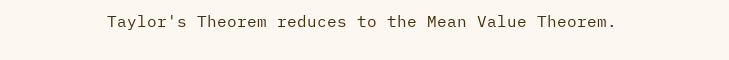Taylor's Theorem reduces to the Mean Value Theorem.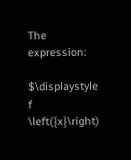The expression:

$\displaystyle f \left({x}\right)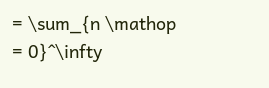= \sum_{n \mathop = 0}^\infty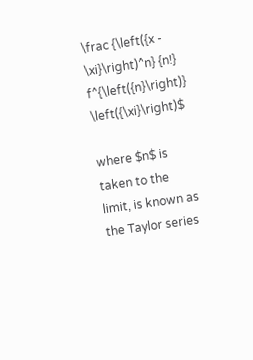\frac {\left({x - \xi}\right)^n} {n!} f^{\left({n}\right)} \left({\xi}\right)$

where $n$ is taken to the limit, is known as the Taylor series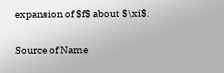expansion of $f$ about $\xi$.

Source of Name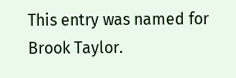This entry was named for Brook Taylor.